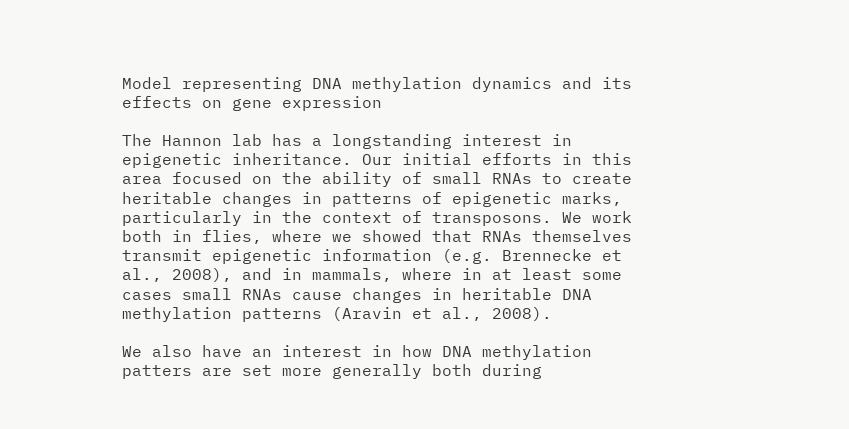Model representing DNA methylation dynamics and its effects on gene expression

The Hannon lab has a longstanding interest in epigenetic inheritance. Our initial efforts in this area focused on the ability of small RNAs to create heritable changes in patterns of epigenetic marks, particularly in the context of transposons. We work both in flies, where we showed that RNAs themselves transmit epigenetic information (e.g. Brennecke et al., 2008), and in mammals, where in at least some cases small RNAs cause changes in heritable DNA methylation patterns (Aravin et al., 2008).

We also have an interest in how DNA methylation patters are set more generally both during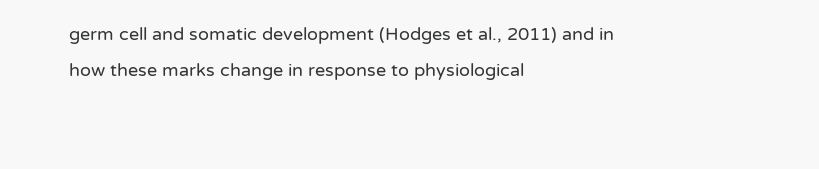germ cell and somatic development (Hodges et al., 2011) and in how these marks change in response to physiological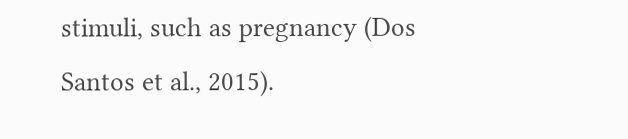stimuli, such as pregnancy (Dos Santos et al., 2015).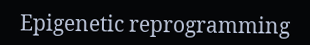Epigenetic reprogramming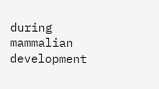during mammalian development